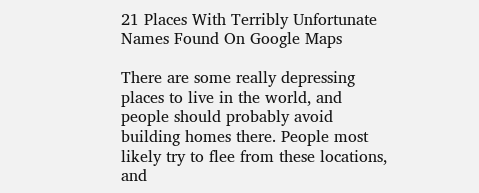21 Places With Terribly Unfortunate Names Found On Google Maps

There are some really depressing places to live in the world, and people should probably avoid building homes there. People most likely try to flee from these locations, and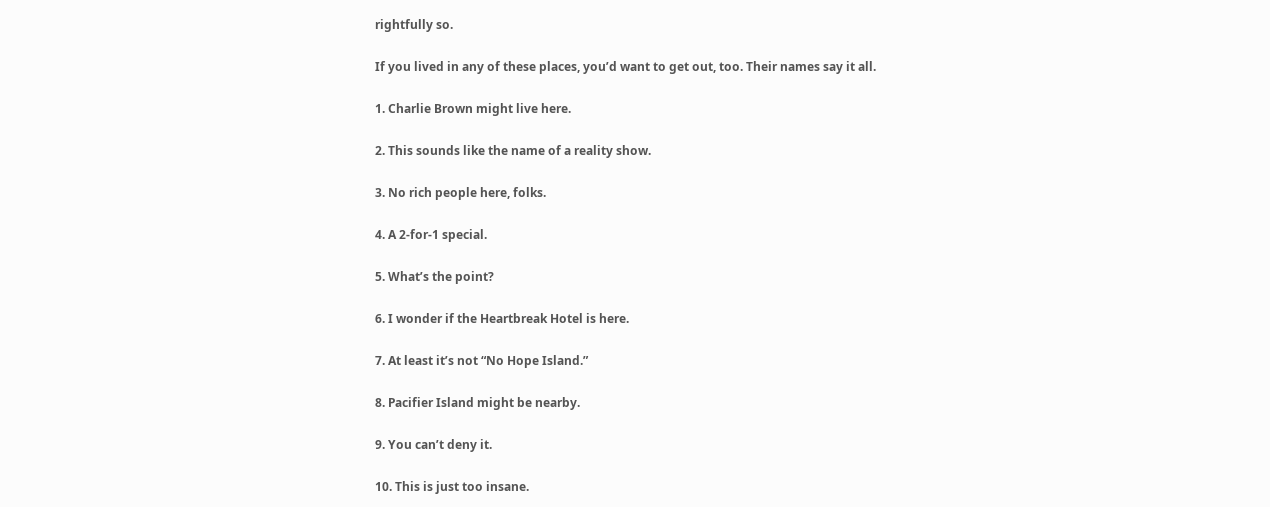rightfully so.

If you lived in any of these places, you’d want to get out, too. Their names say it all.

1. Charlie Brown might live here.

2. This sounds like the name of a reality show.

3. No rich people here, folks.

4. A 2-for-1 special.

5. What’s the point?

6. I wonder if the Heartbreak Hotel is here.

7. At least it’s not “No Hope Island.”

8. Pacifier Island might be nearby.

9. You can’t deny it.

10. This is just too insane.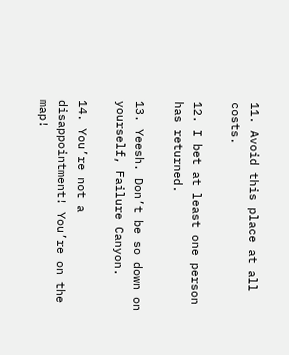11. Avoid this place at all costs.

12. I bet at least one person has returned.

13. Yeesh. Don’t be so down on yourself, Failure Canyon.

14. You’re not a disappointment! You’re on the map!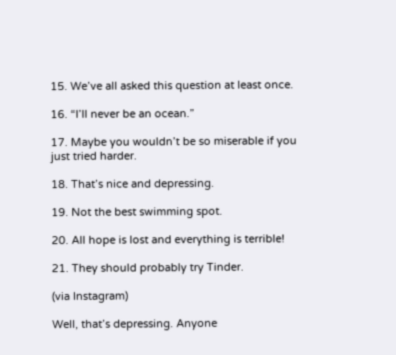15. We’ve all asked this question at least once.

16. “I’ll never be an ocean.”

17. Maybe you wouldn’t be so miserable if you just tried harder.

18. That’s nice and depressing.

19. Not the best swimming spot.

20. All hope is lost and everything is terrible!

21. They should probably try Tinder.

(via Instagram)

Well, that’s depressing. Anyone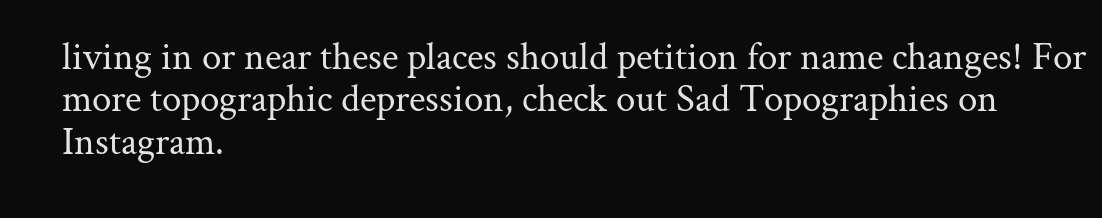living in or near these places should petition for name changes! For more topographic depression, check out Sad Topographies on Instagram.